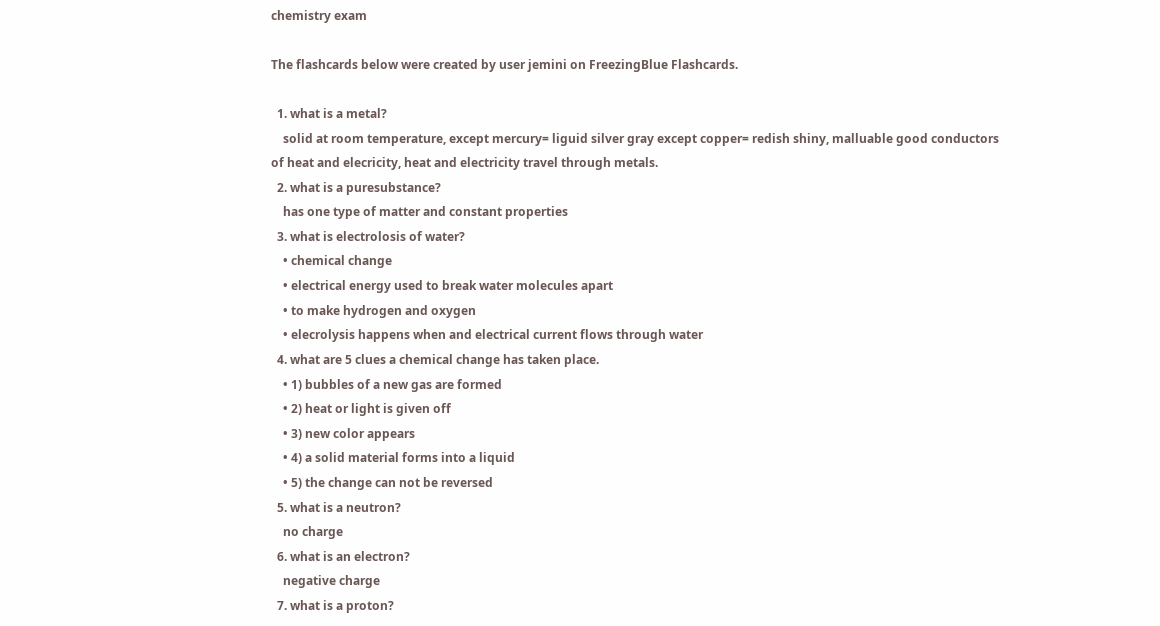chemistry exam

The flashcards below were created by user jemini on FreezingBlue Flashcards.

  1. what is a metal?
    solid at room temperature, except mercury= liguid silver gray except copper= redish shiny, malluable good conductors of heat and elecricity, heat and electricity travel through metals.
  2. what is a puresubstance?
    has one type of matter and constant properties
  3. what is electrolosis of water?
    • chemical change
    • electrical energy used to break water molecules apart
    • to make hydrogen and oxygen
    • elecrolysis happens when and electrical current flows through water
  4. what are 5 clues a chemical change has taken place.
    • 1) bubbles of a new gas are formed
    • 2) heat or light is given off
    • 3) new color appears
    • 4) a solid material forms into a liquid
    • 5) the change can not be reversed
  5. what is a neutron?
    no charge
  6. what is an electron?
    negative charge
  7. what is a proton?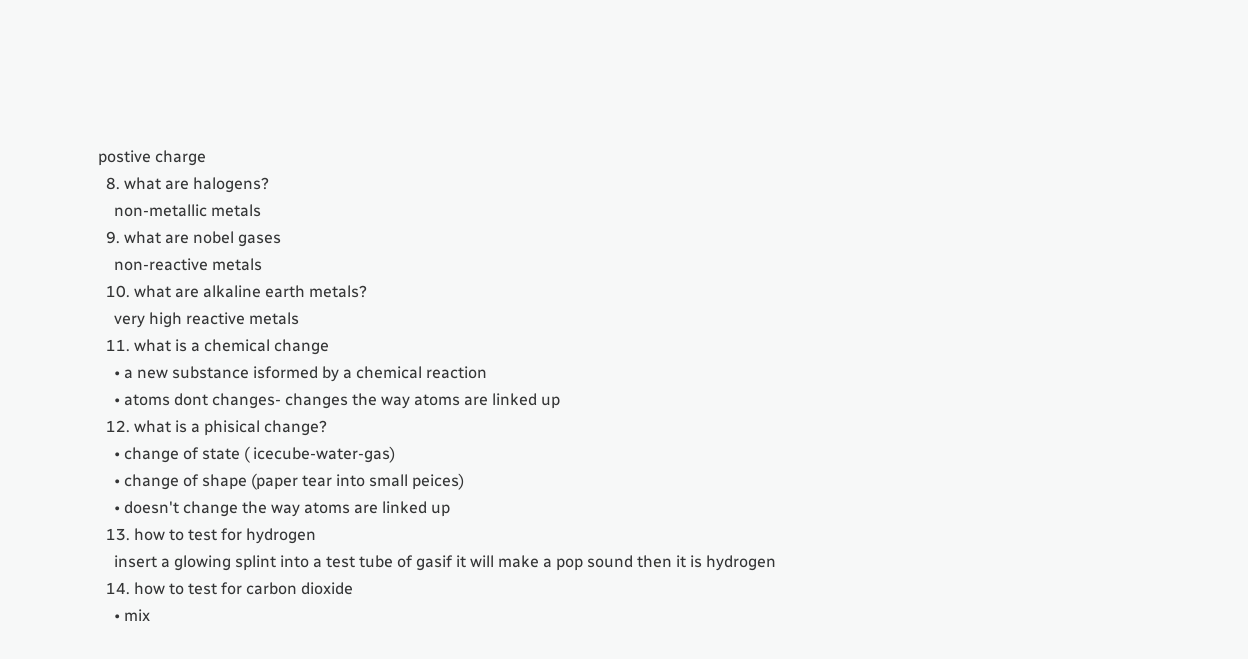postive charge
  8. what are halogens?
    non-metallic metals
  9. what are nobel gases
    non-reactive metals
  10. what are alkaline earth metals?
    very high reactive metals
  11. what is a chemical change
    • a new substance isformed by a chemical reaction
    • atoms dont changes- changes the way atoms are linked up
  12. what is a phisical change?
    • change of state ( icecube-water-gas)
    • change of shape (paper tear into small peices)
    • doesn't change the way atoms are linked up
  13. how to test for hydrogen
    insert a glowing splint into a test tube of gasif it will make a pop sound then it is hydrogen
  14. how to test for carbon dioxide
    • mix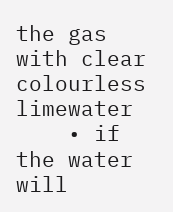the gas with clear colourless limewater
    • if the water will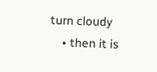turn cloudy
    • then it is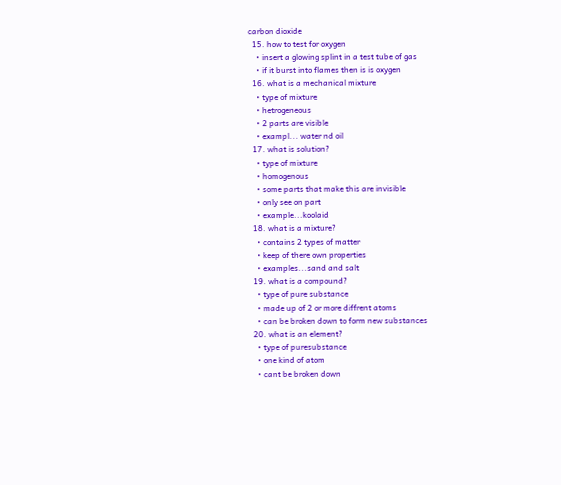carbon dioxide
  15. how to test for oxygen
    • insert a glowing splint in a test tube of gas
    • if it burst into flames then is is oxygen
  16. what is a mechanical mixture
    • type of mixture
    • hetrogeneous
    • 2 parts are visible
    • exampl... water nd oil
  17. what is solution?
    • type of mixture
    • homogenous
    • some parts that make this are invisible
    • only see on part
    • example...koolaid
  18. what is a mixture?
    • contains 2 types of matter
    • keep of there own properties
    • examples...sand and salt
  19. what is a compound?
    • type of pure substance
    • made up of 2 or more diffrent atoms
    • can be broken down to form new substances
  20. what is an element?
    • type of puresubstance
    • one kind of atom
    • cant be broken down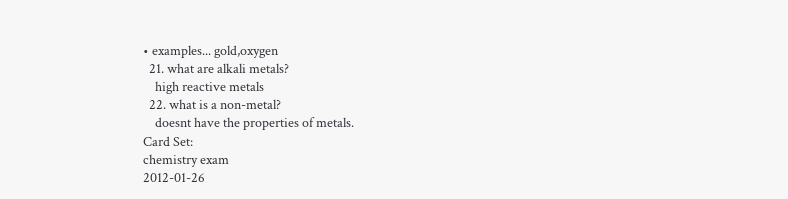• examples... gold,oxygen
  21. what are alkali metals?
    high reactive metals
  22. what is a non-metal?
    doesnt have the properties of metals.
Card Set:
chemistry exam
2012-01-26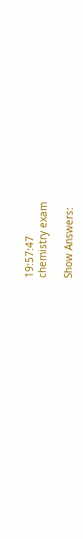19:57:47
chemistry exam

Show Answers: